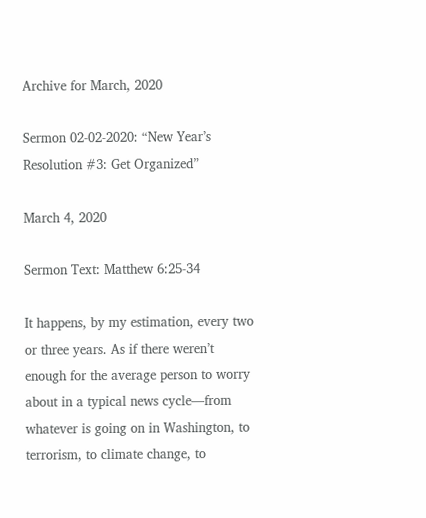Archive for March, 2020

Sermon 02-02-2020: “New Year’s Resolution #3: Get Organized”

March 4, 2020

Sermon Text: Matthew 6:25-34

It happens, by my estimation, every two or three years. As if there weren’t enough for the average person to worry about in a typical news cycle—from whatever is going on in Washington, to terrorism, to climate change, to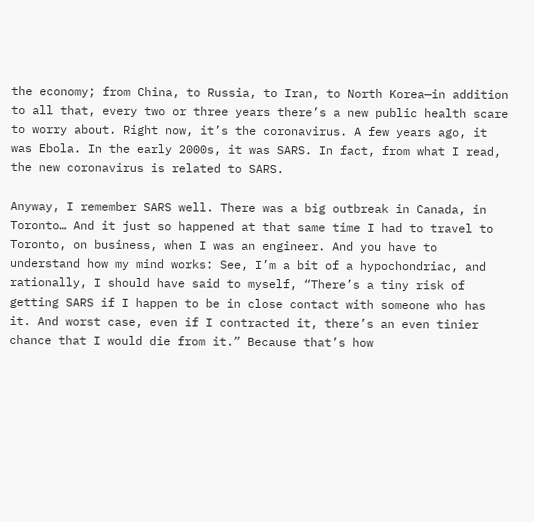the economy; from China, to Russia, to Iran, to North Korea—in addition to all that, every two or three years there’s a new public health scare to worry about. Right now, it’s the coronavirus. A few years ago, it was Ebola. In the early 2000s, it was SARS. In fact, from what I read, the new coronavirus is related to SARS.

Anyway, I remember SARS well. There was a big outbreak in Canada, in Toronto… And it just so happened at that same time I had to travel to Toronto, on business, when I was an engineer. And you have to understand how my mind works: See, I’m a bit of a hypochondriac, and rationally, I should have said to myself, “There’s a tiny risk of getting SARS if I happen to be in close contact with someone who has it. And worst case, even if I contracted it, there’s an even tinier chance that I would die from it.” Because that’s how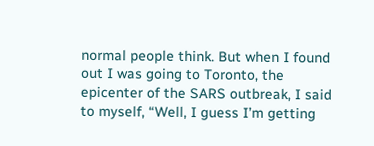normal people think. But when I found out I was going to Toronto, the epicenter of the SARS outbreak, I said to myself, “Well, I guess I’m getting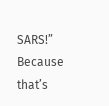SARS!” Because that’s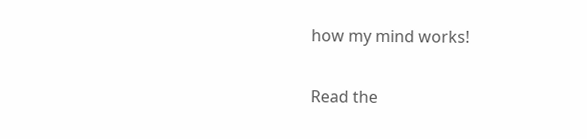how my mind works!

Read the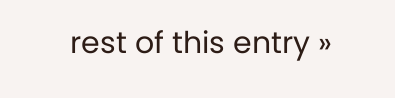rest of this entry »